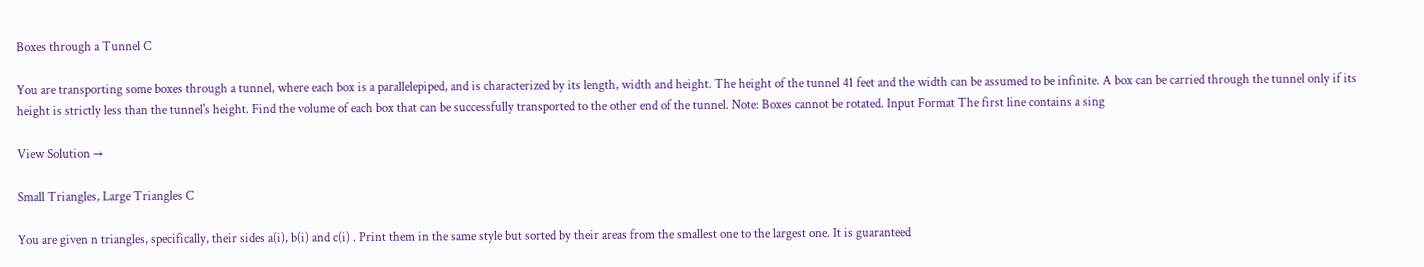Boxes through a Tunnel C

You are transporting some boxes through a tunnel, where each box is a parallelepiped, and is characterized by its length, width and height. The height of the tunnel 41 feet and the width can be assumed to be infinite. A box can be carried through the tunnel only if its height is strictly less than the tunnel's height. Find the volume of each box that can be successfully transported to the other end of the tunnel. Note: Boxes cannot be rotated. Input Format The first line contains a sing

View Solution →

Small Triangles, Large Triangles C

You are given n triangles, specifically, their sides a(i), b(i) and c(i) . Print them in the same style but sorted by their areas from the smallest one to the largest one. It is guaranteed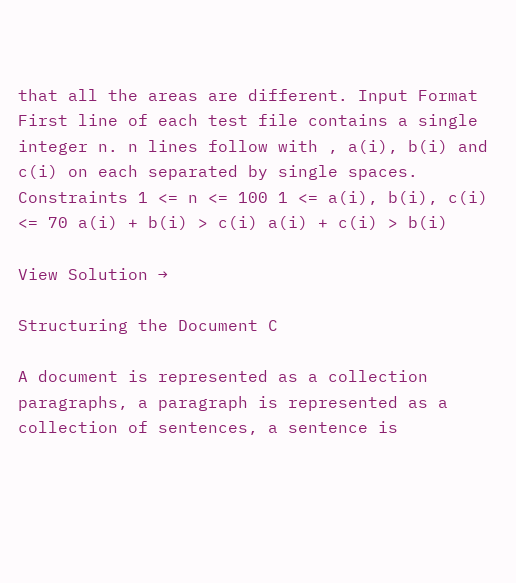that all the areas are different. Input Format First line of each test file contains a single integer n. n lines follow with , a(i), b(i) and c(i) on each separated by single spaces. Constraints 1 <= n <= 100 1 <= a(i), b(i), c(i) <= 70 a(i) + b(i) > c(i) a(i) + c(i) > b(i)

View Solution →

Structuring the Document C

A document is represented as a collection paragraphs, a paragraph is represented as a collection of sentences, a sentence is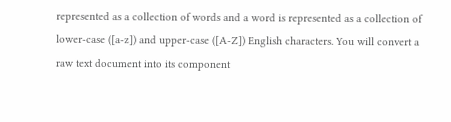represented as a collection of words and a word is represented as a collection of lower-case ([a-z]) and upper-case ([A-Z]) English characters. You will convert a raw text document into its component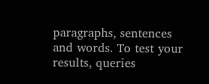paragraphs, sentences and words. To test your results, queries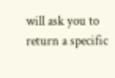will ask you to return a specific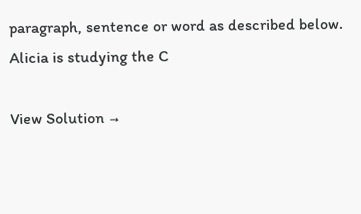paragraph, sentence or word as described below. Alicia is studying the C

View Solution →